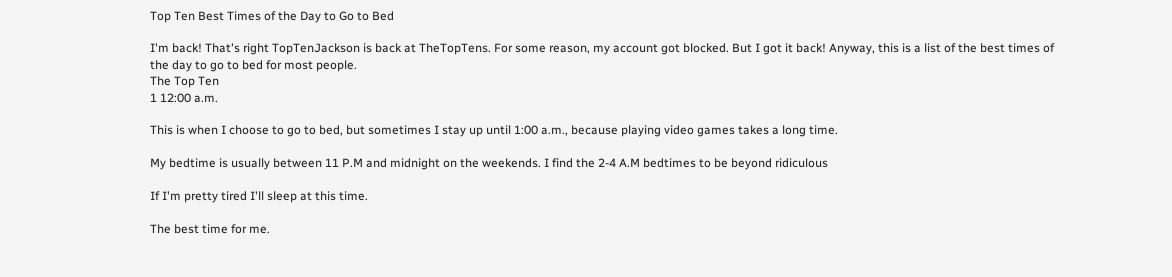Top Ten Best Times of the Day to Go to Bed

I'm back! That's right TopTenJackson is back at TheTopTens. For some reason, my account got blocked. But I got it back! Anyway, this is a list of the best times of the day to go to bed for most people.
The Top Ten
1 12:00 a.m.

This is when I choose to go to bed, but sometimes I stay up until 1:00 a.m., because playing video games takes a long time.

My bedtime is usually between 11 P.M and midnight on the weekends. I find the 2-4 A.M bedtimes to be beyond ridiculous

If I'm pretty tired I'll sleep at this time.

The best time for me.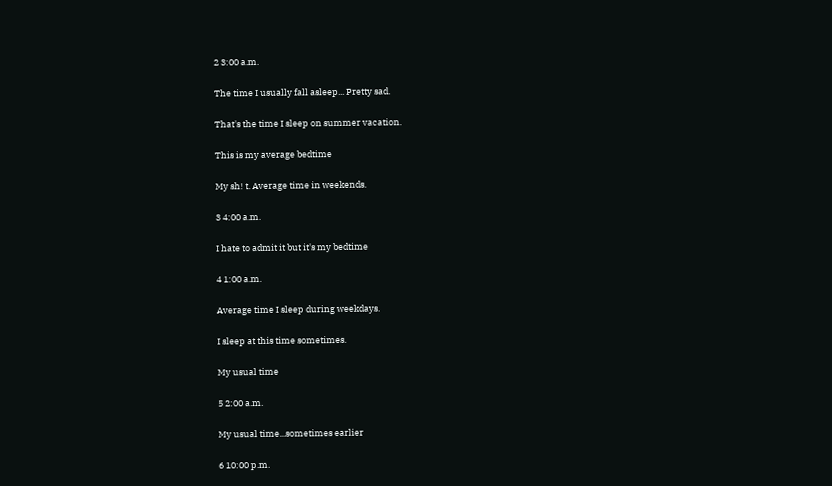2 3:00 a.m.

The time I usually fall asleep... Pretty sad.

That's the time I sleep on summer vacation.

This is my average bedtime

My sh! t. Average time in weekends.

3 4:00 a.m.

I hate to admit it but it's my bedtime

4 1:00 a.m.

Average time I sleep during weekdays.

I sleep at this time sometimes.

My usual time

5 2:00 a.m.

My usual time...sometimes earlier

6 10:00 p.m.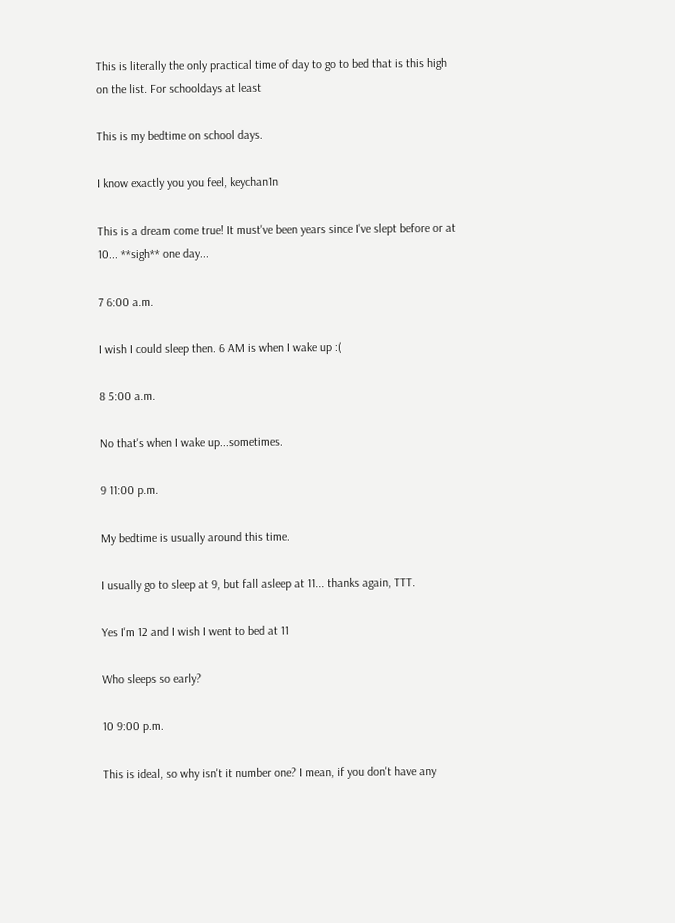This is literally the only practical time of day to go to bed that is this high on the list. For schooldays at least

This is my bedtime on school days.

I know exactly you you feel, keychan1n

This is a dream come true! It must've been years since I've slept before or at 10... **sigh** one day...

7 6:00 a.m.

I wish I could sleep then. 6 AM is when I wake up :(

8 5:00 a.m.

No that's when I wake up...sometimes.

9 11:00 p.m.

My bedtime is usually around this time.

I usually go to sleep at 9, but fall asleep at 11... thanks again, TTT.

Yes I'm 12 and I wish I went to bed at 11

Who sleeps so early?

10 9:00 p.m.

This is ideal, so why isn't it number one? I mean, if you don't have any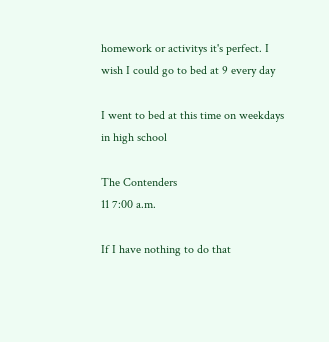homework or activitys it's perfect. I wish I could go to bed at 9 every day

I went to bed at this time on weekdays in high school

The Contenders
11 7:00 a.m.

If I have nothing to do that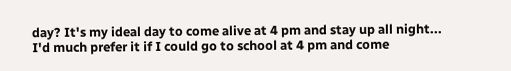day? It's my ideal day to come alive at 4 pm and stay up all night... I'd much prefer it if I could go to school at 4 pm and come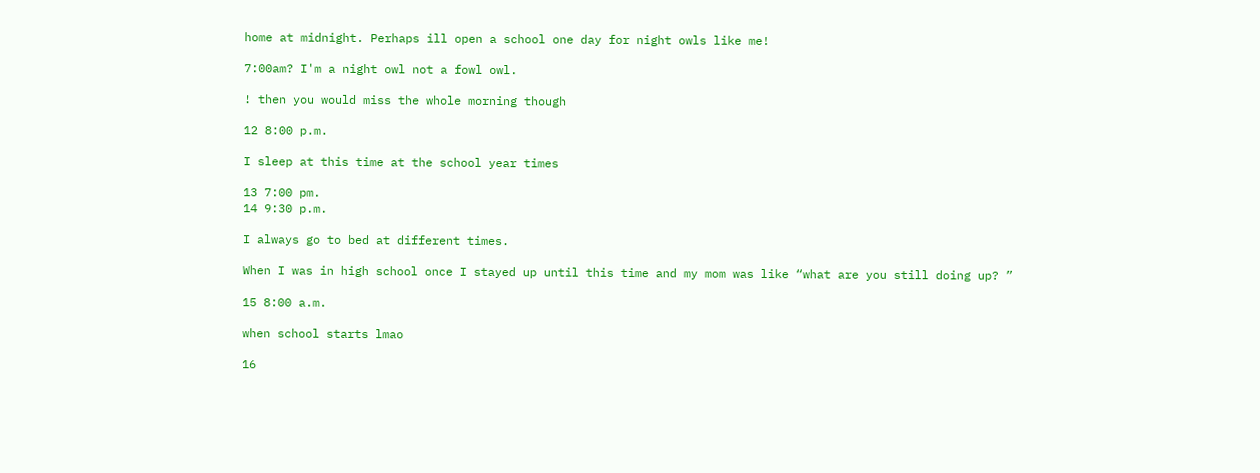home at midnight. Perhaps ill open a school one day for night owls like me!

7:00am? I'm a night owl not a fowl owl.

! then you would miss the whole morning though

12 8:00 p.m.

I sleep at this time at the school year times

13 7:00 pm.
14 9:30 p.m.

I always go to bed at different times.

When I was in high school once I stayed up until this time and my mom was like “what are you still doing up? ”

15 8:00 a.m.

when school starts lmao

16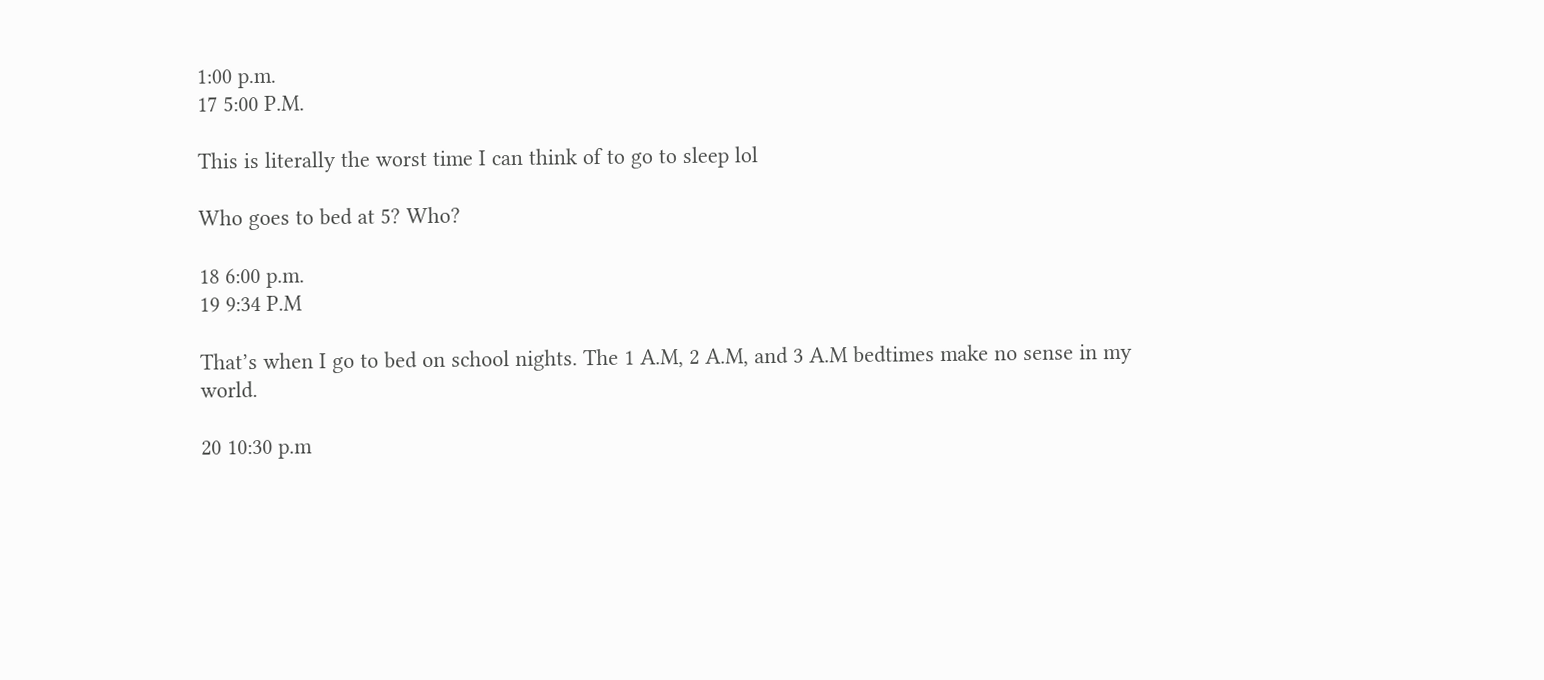1:00 p.m.
17 5:00 P.M.

This is literally the worst time I can think of to go to sleep lol

Who goes to bed at 5? Who?

18 6:00 p.m.
19 9:34 P.M

That’s when I go to bed on school nights. The 1 A.M, 2 A.M, and 3 A.M bedtimes make no sense in my world.

20 10:30 p.m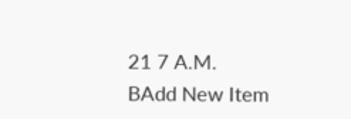21 7 A.M.
BAdd New Item